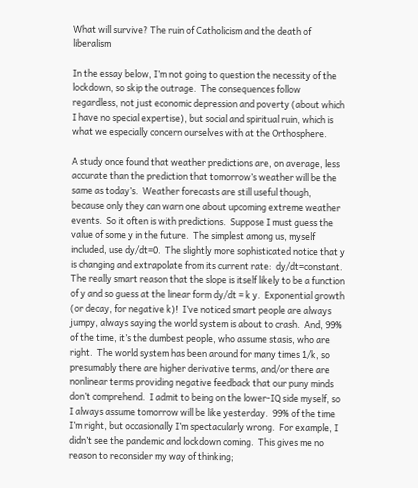What will survive? The ruin of Catholicism and the death of liberalism

In the essay below, I’m not going to question the necessity of the lockdown, so skip the outrage.  The consequences follow regardless, not just economic depression and poverty (about which I have no special expertise), but social and spiritual ruin, which is what we especially concern ourselves with at the Orthosphere.

A study once found that weather predictions are, on average, less accurate than the prediction that tomorrow’s weather will be the same as today’s.  Weather forecasts are still useful though, because only they can warn one about upcoming extreme weather events.  So it often is with predictions.  Suppose I must guess the value of some y in the future.  The simplest among us, myself included, use dy/dt=0.  The slightly more sophisticated notice that y is changing and extrapolate from its current rate:  dy/dt=constant.  The really smart reason that the slope is itself likely to be a function of y and so guess at the linear form dy/dt = k y.  Exponential growth (or decay, for negative k)!  I’ve noticed smart people are always jumpy, always saying the world system is about to crash.  And, 99% of the time, it’s the dumbest people, who assume stasis, who are right.  The world system has been around for many times 1/k, so presumably there are higher derivative terms, and/or there are nonlinear terms providing negative feedback that our puny minds don’t comprehend.  I admit to being on the lower-IQ side myself, so I always assume tomorrow will be like yesterday.  99% of the time I’m right, but occasionally I’m spectacularly wrong.  For example, I didn’t see the pandemic and lockdown coming.  This gives me no reason to reconsider my way of thinking;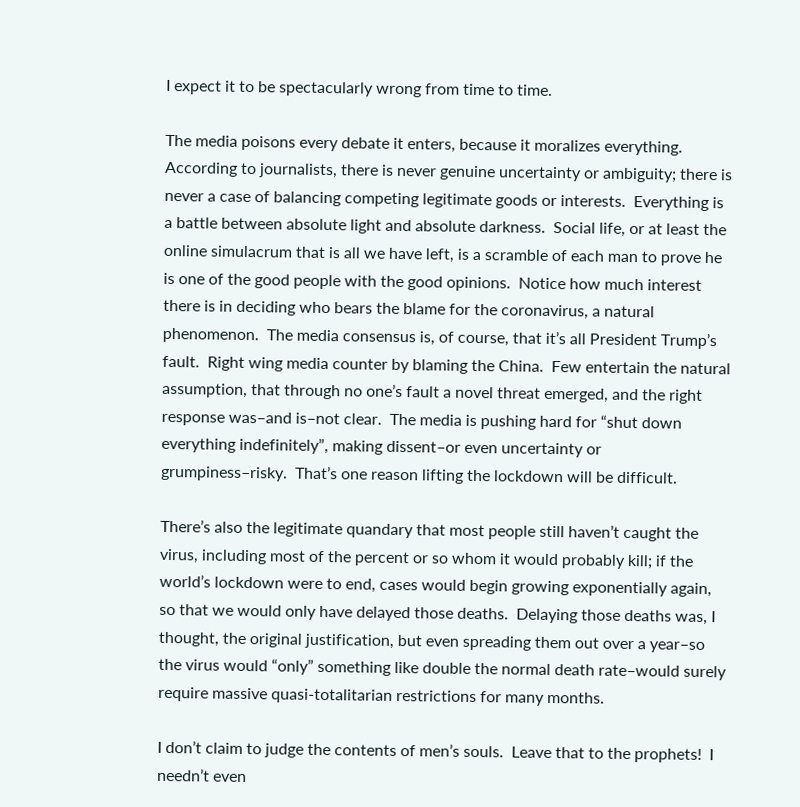I expect it to be spectacularly wrong from time to time.

The media poisons every debate it enters, because it moralizes everything.  According to journalists, there is never genuine uncertainty or ambiguity; there is never a case of balancing competing legitimate goods or interests.  Everything is a battle between absolute light and absolute darkness.  Social life, or at least the online simulacrum that is all we have left, is a scramble of each man to prove he is one of the good people with the good opinions.  Notice how much interest there is in deciding who bears the blame for the coronavirus, a natural phenomenon.  The media consensus is, of course, that it’s all President Trump’s fault.  Right wing media counter by blaming the China.  Few entertain the natural assumption, that through no one’s fault a novel threat emerged, and the right response was–and is–not clear.  The media is pushing hard for “shut down everything indefinitely”, making dissent–or even uncertainty or grumpiness–risky.  That’s one reason lifting the lockdown will be difficult.

There’s also the legitimate quandary that most people still haven’t caught the virus, including most of the percent or so whom it would probably kill; if the world’s lockdown were to end, cases would begin growing exponentially again, so that we would only have delayed those deaths.  Delaying those deaths was, I thought, the original justification, but even spreading them out over a year–so the virus would “only” something like double the normal death rate–would surely require massive quasi-totalitarian restrictions for many months.

I don’t claim to judge the contents of men’s souls.  Leave that to the prophets!  I needn’t even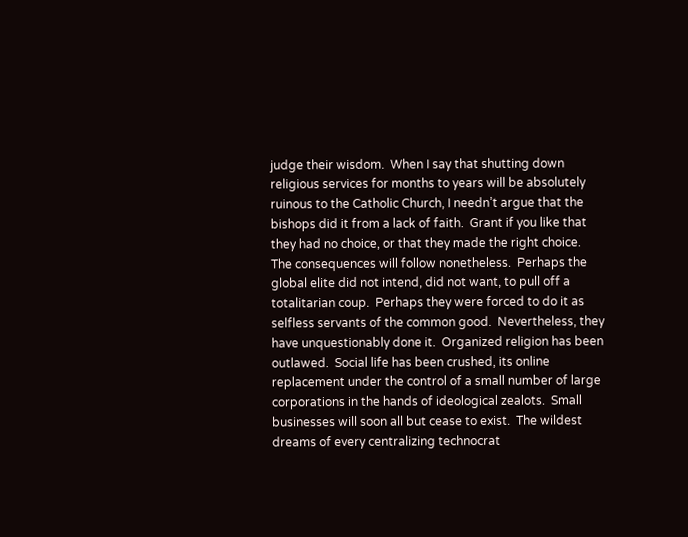judge their wisdom.  When I say that shutting down religious services for months to years will be absolutely ruinous to the Catholic Church, I needn’t argue that the bishops did it from a lack of faith.  Grant if you like that they had no choice, or that they made the right choice.  The consequences will follow nonetheless.  Perhaps the global elite did not intend, did not want, to pull off a totalitarian coup.  Perhaps they were forced to do it as selfless servants of the common good.  Nevertheless, they have unquestionably done it.  Organized religion has been outlawed.  Social life has been crushed, its online replacement under the control of a small number of large corporations in the hands of ideological zealots.  Small businesses will soon all but cease to exist.  The wildest dreams of every centralizing technocrat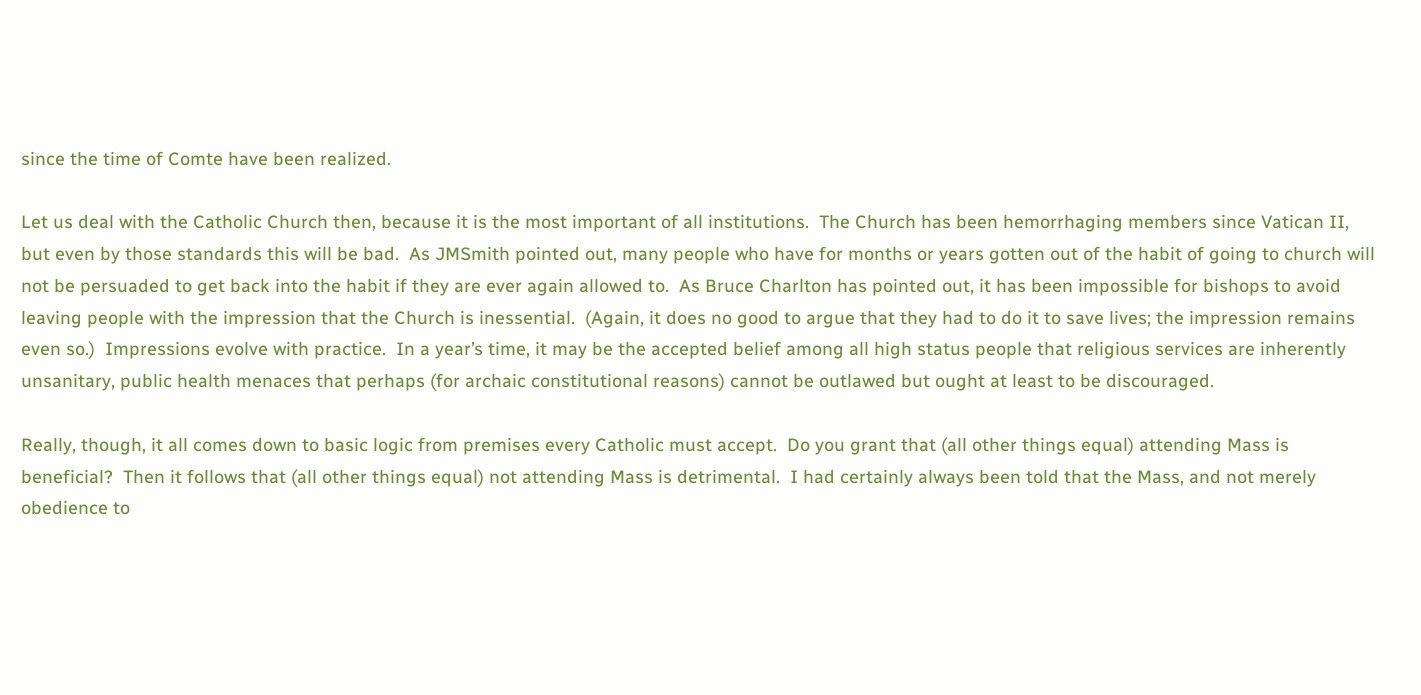since the time of Comte have been realized.

Let us deal with the Catholic Church then, because it is the most important of all institutions.  The Church has been hemorrhaging members since Vatican II, but even by those standards this will be bad.  As JMSmith pointed out, many people who have for months or years gotten out of the habit of going to church will not be persuaded to get back into the habit if they are ever again allowed to.  As Bruce Charlton has pointed out, it has been impossible for bishops to avoid leaving people with the impression that the Church is inessential.  (Again, it does no good to argue that they had to do it to save lives; the impression remains even so.)  Impressions evolve with practice.  In a year’s time, it may be the accepted belief among all high status people that religious services are inherently unsanitary, public health menaces that perhaps (for archaic constitutional reasons) cannot be outlawed but ought at least to be discouraged.

Really, though, it all comes down to basic logic from premises every Catholic must accept.  Do you grant that (all other things equal) attending Mass is beneficial?  Then it follows that (all other things equal) not attending Mass is detrimental.  I had certainly always been told that the Mass, and not merely obedience to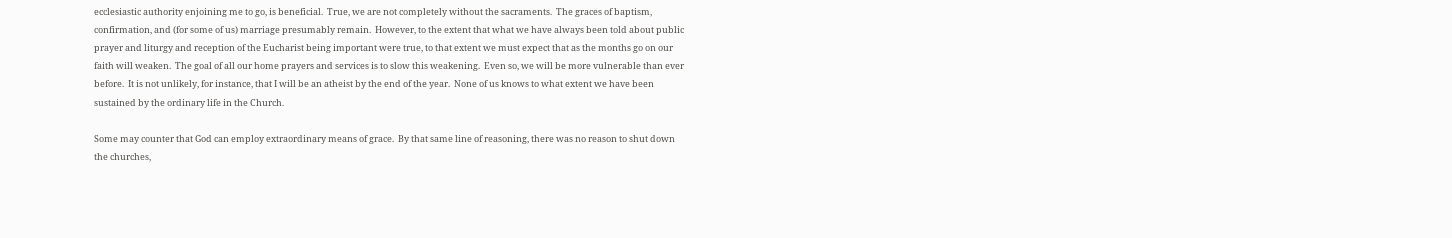ecclesiastic authority enjoining me to go, is beneficial.  True, we are not completely without the sacraments.  The graces of baptism, confirmation, and (for some of us) marriage presumably remain.  However, to the extent that what we have always been told about public prayer and liturgy and reception of the Eucharist being important were true, to that extent we must expect that as the months go on our faith will weaken.  The goal of all our home prayers and services is to slow this weakening.  Even so, we will be more vulnerable than ever before.  It is not unlikely, for instance, that I will be an atheist by the end of the year.  None of us knows to what extent we have been sustained by the ordinary life in the Church.

Some may counter that God can employ extraordinary means of grace.  By that same line of reasoning, there was no reason to shut down the churches,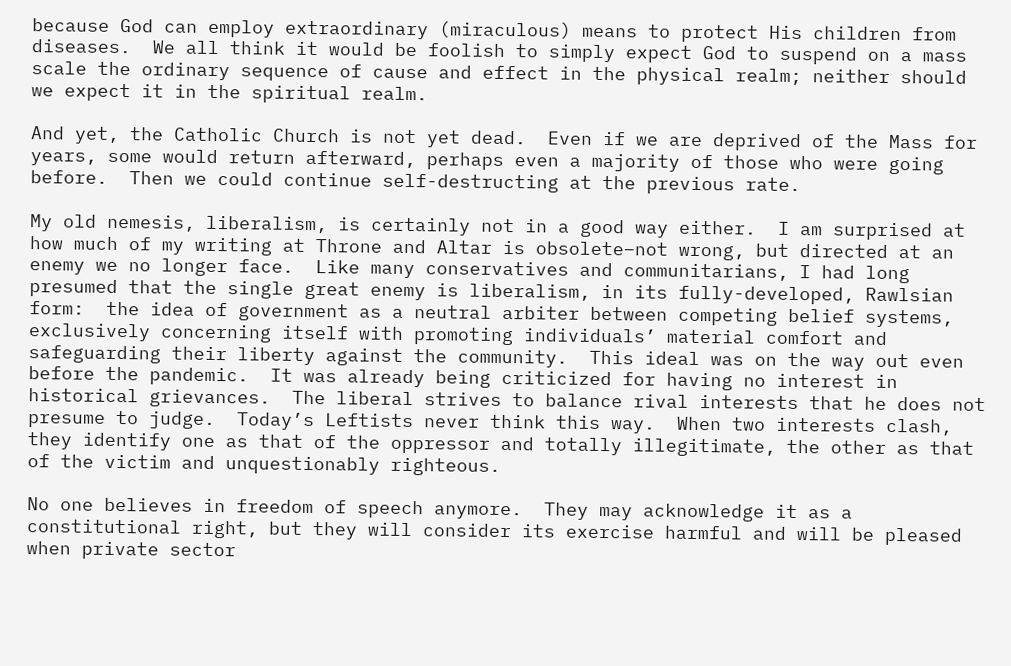because God can employ extraordinary (miraculous) means to protect His children from diseases.  We all think it would be foolish to simply expect God to suspend on a mass scale the ordinary sequence of cause and effect in the physical realm; neither should we expect it in the spiritual realm.

And yet, the Catholic Church is not yet dead.  Even if we are deprived of the Mass for years, some would return afterward, perhaps even a majority of those who were going before.  Then we could continue self-destructing at the previous rate.

My old nemesis, liberalism, is certainly not in a good way either.  I am surprised at how much of my writing at Throne and Altar is obsolete–not wrong, but directed at an enemy we no longer face.  Like many conservatives and communitarians, I had long presumed that the single great enemy is liberalism, in its fully-developed, Rawlsian form:  the idea of government as a neutral arbiter between competing belief systems, exclusively concerning itself with promoting individuals’ material comfort and safeguarding their liberty against the community.  This ideal was on the way out even before the pandemic.  It was already being criticized for having no interest in historical grievances.  The liberal strives to balance rival interests that he does not presume to judge.  Today’s Leftists never think this way.  When two interests clash, they identify one as that of the oppressor and totally illegitimate, the other as that of the victim and unquestionably righteous.

No one believes in freedom of speech anymore.  They may acknowledge it as a constitutional right, but they will consider its exercise harmful and will be pleased when private sector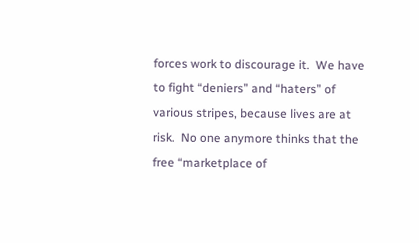forces work to discourage it.  We have to fight “deniers” and “haters” of various stripes, because lives are at risk.  No one anymore thinks that the free “marketplace of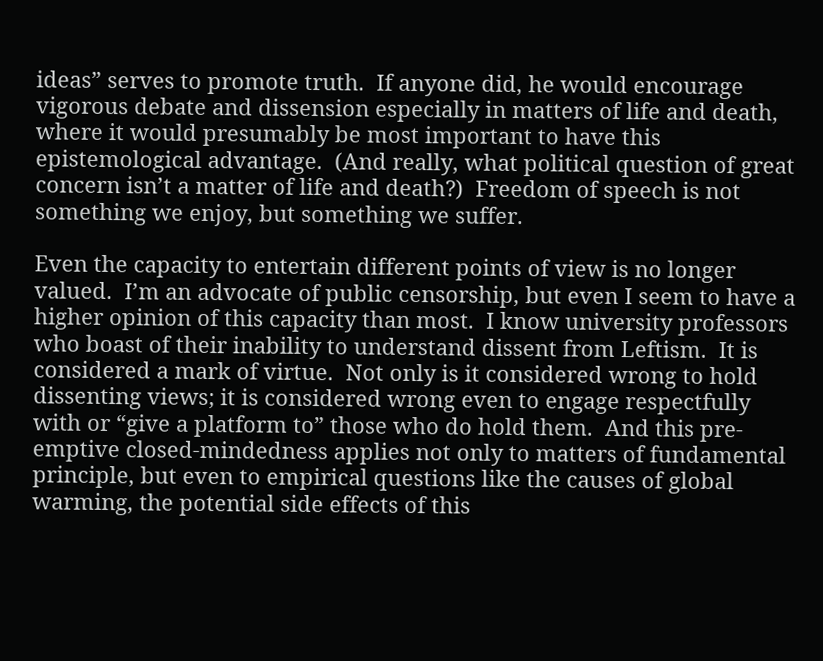ideas” serves to promote truth.  If anyone did, he would encourage vigorous debate and dissension especially in matters of life and death, where it would presumably be most important to have this epistemological advantage.  (And really, what political question of great concern isn’t a matter of life and death?)  Freedom of speech is not something we enjoy, but something we suffer.

Even the capacity to entertain different points of view is no longer valued.  I’m an advocate of public censorship, but even I seem to have a higher opinion of this capacity than most.  I know university professors who boast of their inability to understand dissent from Leftism.  It is considered a mark of virtue.  Not only is it considered wrong to hold dissenting views; it is considered wrong even to engage respectfully with or “give a platform to” those who do hold them.  And this pre-emptive closed-mindedness applies not only to matters of fundamental principle, but even to empirical questions like the causes of global warming, the potential side effects of this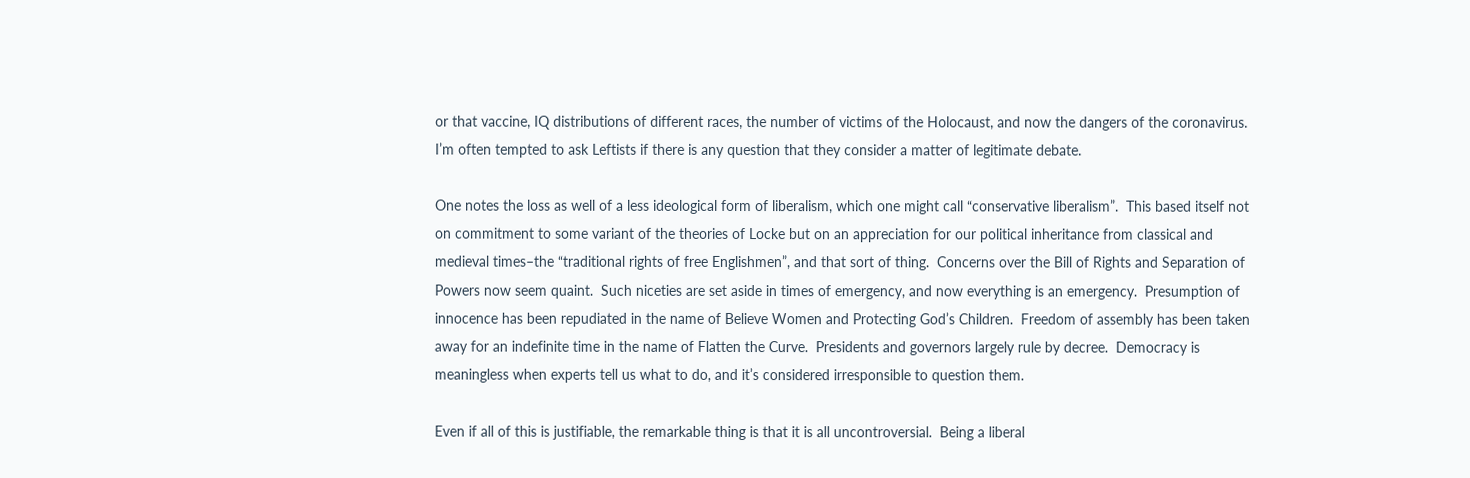or that vaccine, IQ distributions of different races, the number of victims of the Holocaust, and now the dangers of the coronavirus.  I’m often tempted to ask Leftists if there is any question that they consider a matter of legitimate debate.

One notes the loss as well of a less ideological form of liberalism, which one might call “conservative liberalism”.  This based itself not on commitment to some variant of the theories of Locke but on an appreciation for our political inheritance from classical and medieval times–the “traditional rights of free Englishmen”, and that sort of thing.  Concerns over the Bill of Rights and Separation of Powers now seem quaint.  Such niceties are set aside in times of emergency, and now everything is an emergency.  Presumption of innocence has been repudiated in the name of Believe Women and Protecting God’s Children.  Freedom of assembly has been taken away for an indefinite time in the name of Flatten the Curve.  Presidents and governors largely rule by decree.  Democracy is meaningless when experts tell us what to do, and it’s considered irresponsible to question them.

Even if all of this is justifiable, the remarkable thing is that it is all uncontroversial.  Being a liberal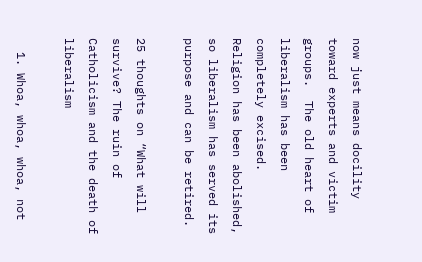now just means docility toward experts and victim groups.  The old heart of liberalism has been completely excised.  Religion has been abolished, so liberalism has served its purpose and can be retired.

25 thoughts on “What will survive? The ruin of Catholicism and the death of liberalism

  1. Whoa, whoa, whoa, not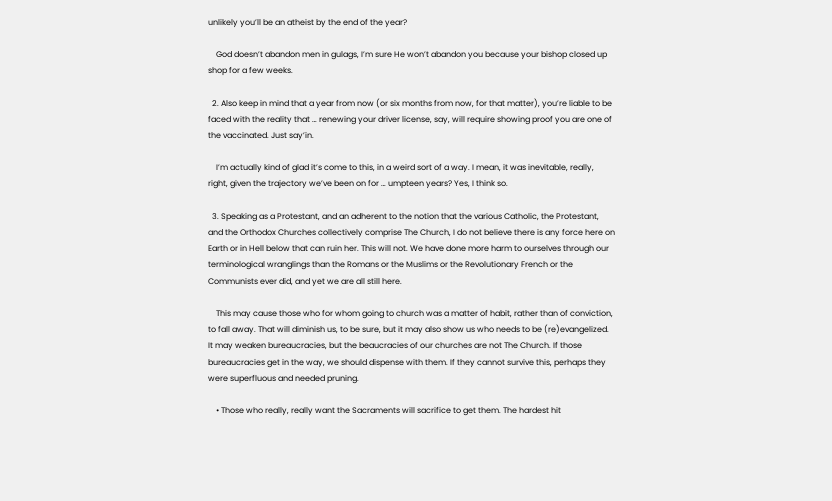unlikely you’ll be an atheist by the end of the year?

    God doesn’t abandon men in gulags, I’m sure He won’t abandon you because your bishop closed up shop for a few weeks.

  2. Also keep in mind that a year from now (or six months from now, for that matter), you’re liable to be faced with the reality that … renewing your driver license, say, will require showing proof you are one of the vaccinated. Just say’in.

    I’m actually kind of glad it’s come to this, in a weird sort of a way. I mean, it was inevitable, really, right, given the trajectory we’ve been on for … umpteen years? Yes, I think so.

  3. Speaking as a Protestant, and an adherent to the notion that the various Catholic, the Protestant, and the Orthodox Churches collectively comprise The Church, I do not believe there is any force here on Earth or in Hell below that can ruin her. This will not. We have done more harm to ourselves through our terminological wranglings than the Romans or the Muslims or the Revolutionary French or the Communists ever did, and yet we are all still here.

    This may cause those who for whom going to church was a matter of habit, rather than of conviction, to fall away. That will diminish us, to be sure, but it may also show us who needs to be (re)evangelized. It may weaken bureaucracies, but the beaucracies of our churches are not The Church. If those bureaucracies get in the way, we should dispense with them. If they cannot survive this, perhaps they were superfluous and needed pruning.

    • Those who really, really want the Sacraments will sacrifice to get them. The hardest hit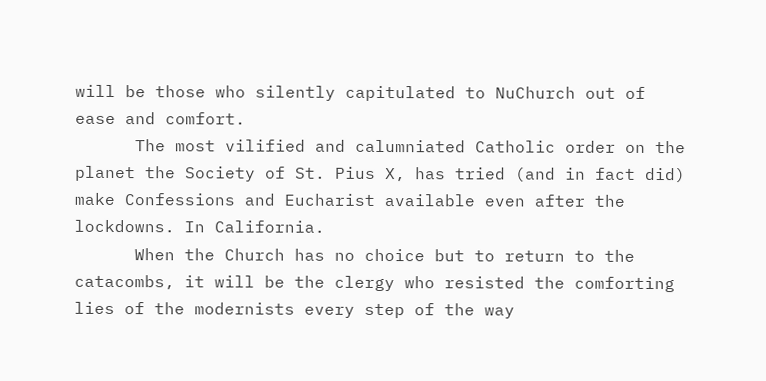will be those who silently capitulated to NuChurch out of ease and comfort.
      The most vilified and calumniated Catholic order on the planet the Society of St. Pius X, has tried (and in fact did) make Confessions and Eucharist available even after the lockdowns. In California.
      When the Church has no choice but to return to the catacombs, it will be the clergy who resisted the comforting lies of the modernists every step of the way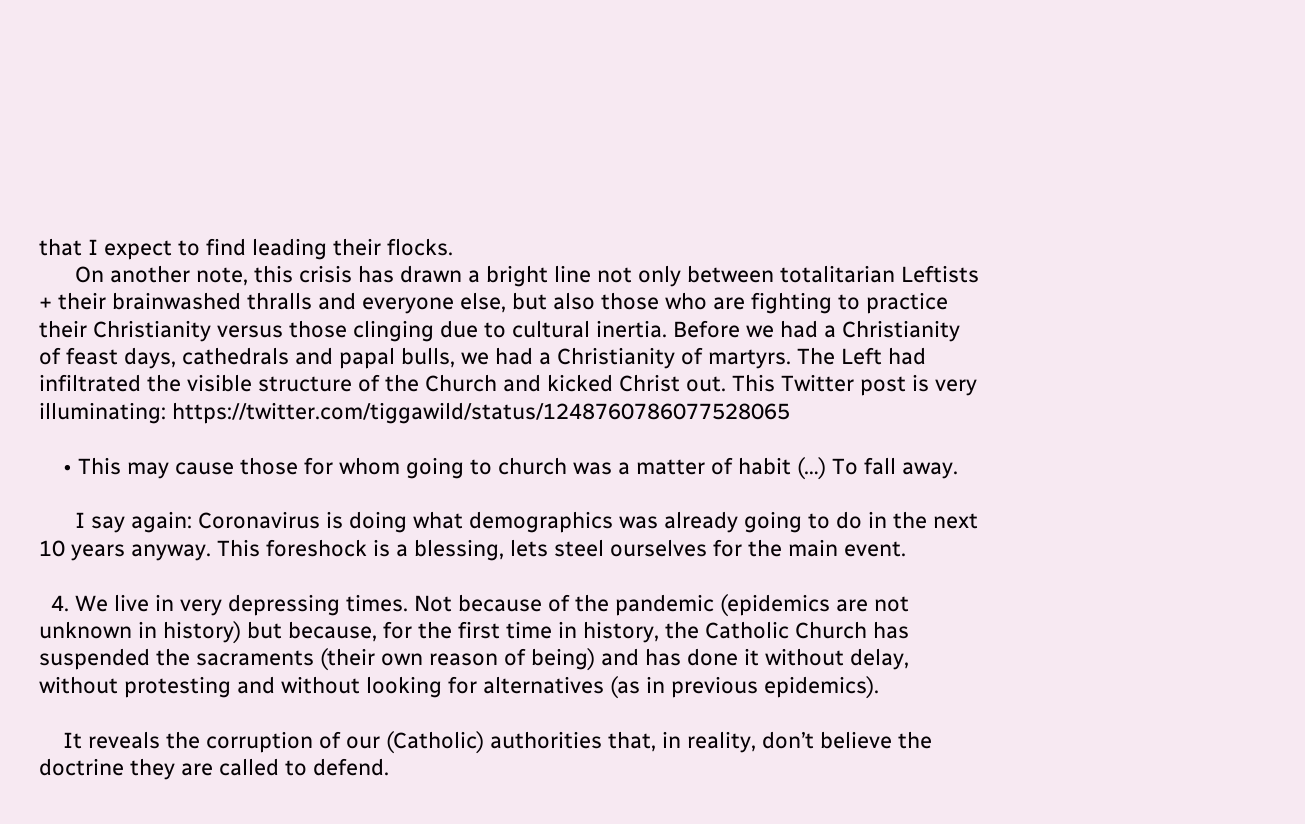that I expect to find leading their flocks.
      On another note, this crisis has drawn a bright line not only between totalitarian Leftists + their brainwashed thralls and everyone else, but also those who are fighting to practice their Christianity versus those clinging due to cultural inertia. Before we had a Christianity of feast days, cathedrals and papal bulls, we had a Christianity of martyrs. The Left had infiltrated the visible structure of the Church and kicked Christ out. This Twitter post is very illuminating: https://twitter.com/tiggawild/status/1248760786077528065

    • This may cause those for whom going to church was a matter of habit (…) To fall away.

      I say again: Coronavirus is doing what demographics was already going to do in the next 10 years anyway. This foreshock is a blessing, lets steel ourselves for the main event.

  4. We live in very depressing times. Not because of the pandemic (epidemics are not unknown in history) but because, for the first time in history, the Catholic Church has suspended the sacraments (their own reason of being) and has done it without delay, without protesting and without looking for alternatives (as in previous epidemics).

    It reveals the corruption of our (Catholic) authorities that, in reality, don’t believe the doctrine they are called to defend.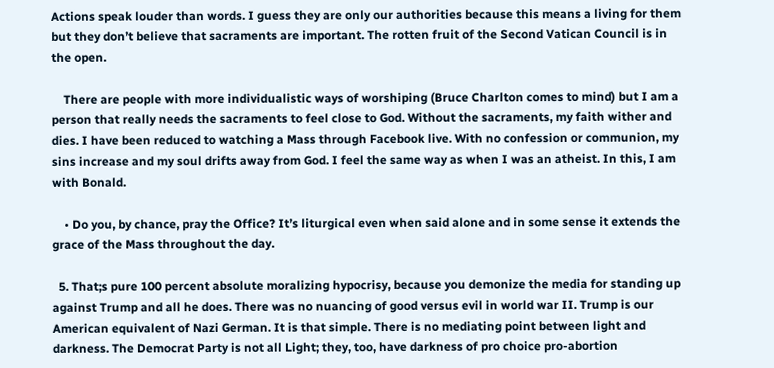Actions speak louder than words. I guess they are only our authorities because this means a living for them but they don’t believe that sacraments are important. The rotten fruit of the Second Vatican Council is in the open.

    There are people with more individualistic ways of worshiping (Bruce Charlton comes to mind) but I am a person that really needs the sacraments to feel close to God. Without the sacraments, my faith wither and dies. I have been reduced to watching a Mass through Facebook live. With no confession or communion, my sins increase and my soul drifts away from God. I feel the same way as when I was an atheist. In this, I am with Bonald.

    • Do you, by chance, pray the Office? It’s liturgical even when said alone and in some sense it extends the grace of the Mass throughout the day.

  5. That;s pure 100 percent absolute moralizing hypocrisy, because you demonize the media for standing up against Trump and all he does. There was no nuancing of good versus evil in world war II. Trump is our American equivalent of Nazi German. It is that simple. There is no mediating point between light and darkness. The Democrat Party is not all Light; they, too, have darkness of pro choice pro-abortion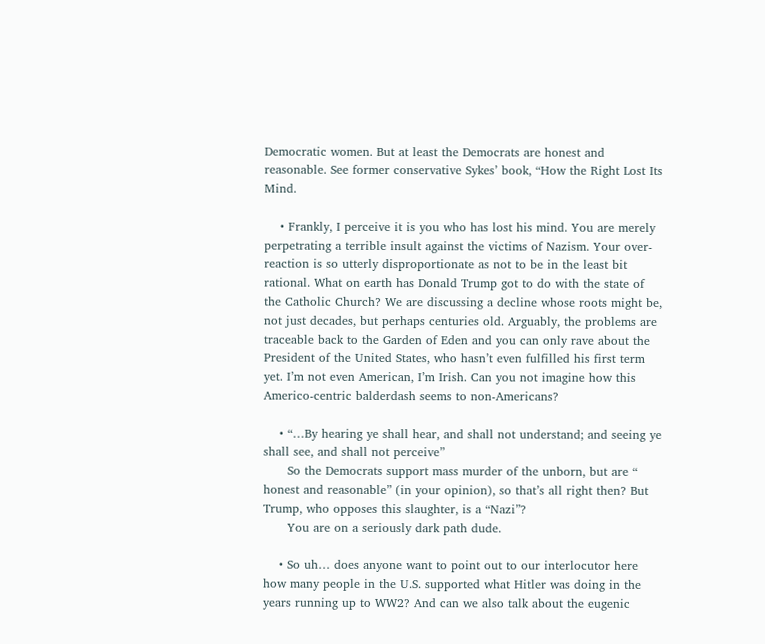Democratic women. But at least the Democrats are honest and reasonable. See former conservative Sykes’ book, “How the Right Lost Its Mind.

    • Frankly, I perceive it is you who has lost his mind. You are merely perpetrating a terrible insult against the victims of Nazism. Your over-reaction is so utterly disproportionate as not to be in the least bit rational. What on earth has Donald Trump got to do with the state of the Catholic Church? We are discussing a decline whose roots might be, not just decades, but perhaps centuries old. Arguably, the problems are traceable back to the Garden of Eden and you can only rave about the President of the United States, who hasn’t even fulfilled his first term yet. I’m not even American, I’m Irish. Can you not imagine how this Americo-centric balderdash seems to non-Americans?

    • “…By hearing ye shall hear, and shall not understand; and seeing ye shall see, and shall not perceive”
      So the Democrats support mass murder of the unborn, but are “ honest and reasonable” (in your opinion), so that’s all right then? But Trump, who opposes this slaughter, is a “Nazi”?
      You are on a seriously dark path dude.

    • So uh… does anyone want to point out to our interlocutor here how many people in the U.S. supported what Hitler was doing in the years running up to WW2? And can we also talk about the eugenic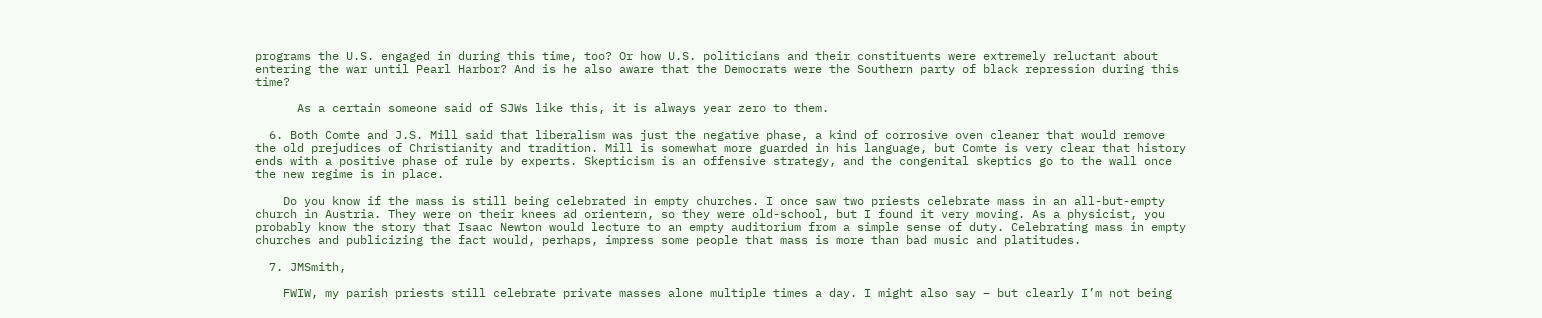programs the U.S. engaged in during this time, too? Or how U.S. politicians and their constituents were extremely reluctant about entering the war until Pearl Harbor? And is he also aware that the Democrats were the Southern party of black repression during this time?

      As a certain someone said of SJWs like this, it is always year zero to them.

  6. Both Comte and J.S. Mill said that liberalism was just the negative phase, a kind of corrosive oven cleaner that would remove the old prejudices of Christianity and tradition. Mill is somewhat more guarded in his language, but Comte is very clear that history ends with a positive phase of rule by experts. Skepticism is an offensive strategy, and the congenital skeptics go to the wall once the new regime is in place.

    Do you know if the mass is still being celebrated in empty churches. I once saw two priests celebrate mass in an all-but-empty church in Austria. They were on their knees ad orientern, so they were old-school, but I found it very moving. As a physicist, you probably know the story that Isaac Newton would lecture to an empty auditorium from a simple sense of duty. Celebrating mass in empty churches and publicizing the fact would, perhaps, impress some people that mass is more than bad music and platitudes.

  7. JMSmith,

    FWIW, my parish priests still celebrate private masses alone multiple times a day. I might also say – but clearly I’m not being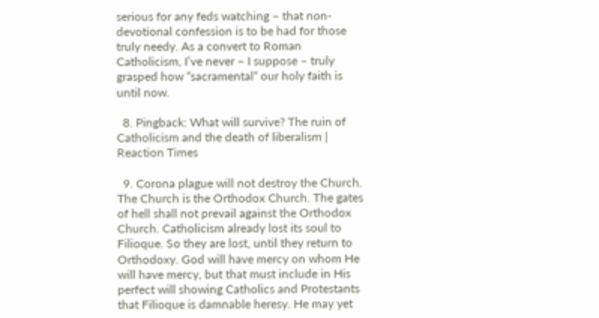serious for any feds watching – that non-devotional confession is to be had for those truly needy. As a convert to Roman Catholicism, I’ve never – I suppose – truly grasped how “sacramental“ our holy faith is until now.

  8. Pingback: What will survive? The ruin of Catholicism and the death of liberalism | Reaction Times

  9. Corona plague will not destroy the Church. The Church is the Orthodox Church. The gates of hell shall not prevail against the Orthodox Church. Catholicism already lost its soul to Filioque. So they are lost, until they return to Orthodoxy. God will have mercy on whom He will have mercy, but that must include in His perfect will showing Catholics and Protestants that Filioque is damnable heresy. He may yet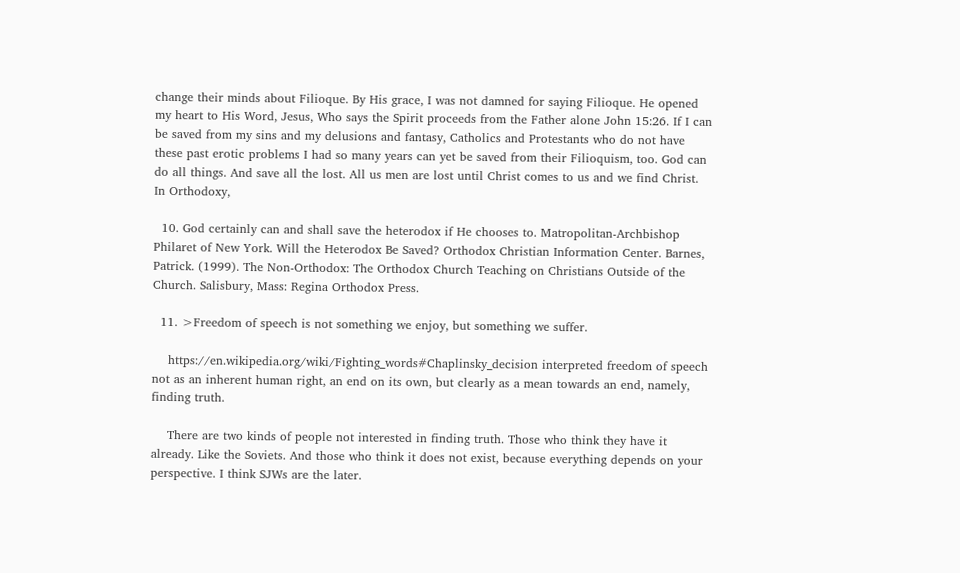change their minds about Filioque. By His grace, I was not damned for saying Filioque. He opened my heart to His Word, Jesus, Who says the Spirit proceeds from the Father alone John 15:26. If I can be saved from my sins and my delusions and fantasy, Catholics and Protestants who do not have these past erotic problems I had so many years can yet be saved from their Filioquism, too. God can do all things. And save all the lost. All us men are lost until Christ comes to us and we find Christ. In Orthodoxy,

  10. God certainly can and shall save the heterodox if He chooses to. Matropolitan-Archbishop Philaret of New York. Will the Heterodox Be Saved? Orthodox Christian Information Center. Barnes, Patrick. (1999). The Non-Orthodox: The Orthodox Church Teaching on Christians Outside of the Church. Salisbury, Mass: Regina Orthodox Press.

  11. >Freedom of speech is not something we enjoy, but something we suffer.

    https://en.wikipedia.org/wiki/Fighting_words#Chaplinsky_decision interpreted freedom of speech not as an inherent human right, an end on its own, but clearly as a mean towards an end, namely, finding truth.

    There are two kinds of people not interested in finding truth. Those who think they have it already. Like the Soviets. And those who think it does not exist, because everything depends on your perspective. I think SJWs are the later.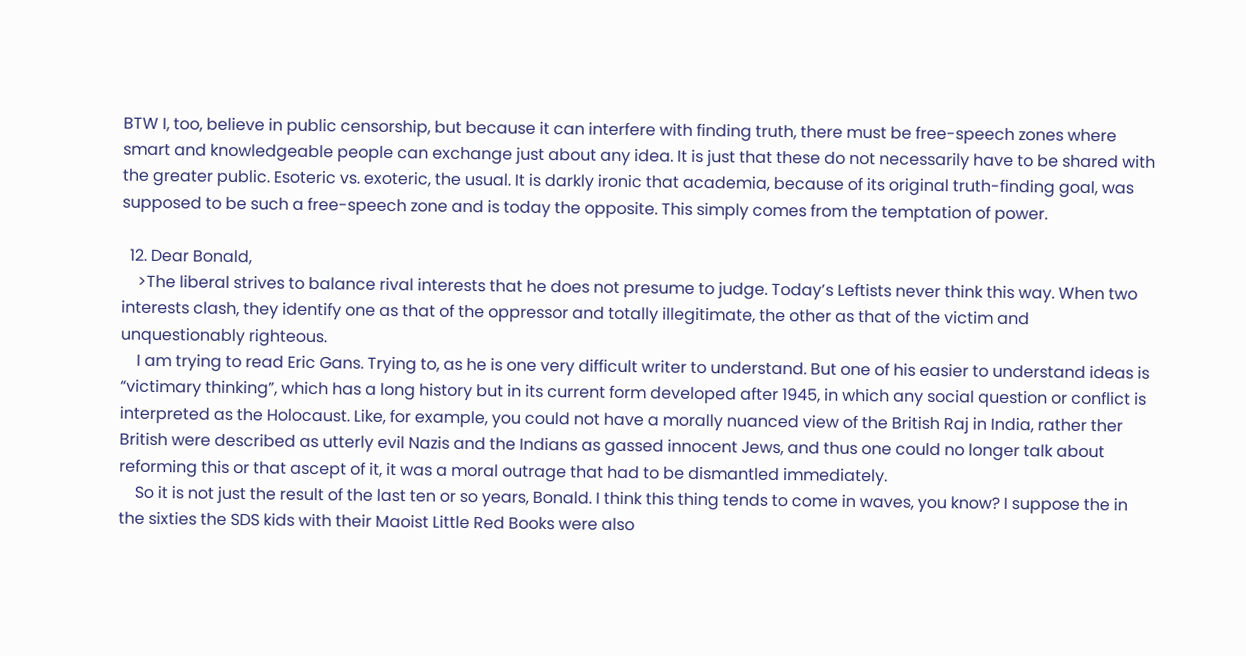BTW I, too, believe in public censorship, but because it can interfere with finding truth, there must be free-speech zones where smart and knowledgeable people can exchange just about any idea. It is just that these do not necessarily have to be shared with the greater public. Esoteric vs. exoteric, the usual. It is darkly ironic that academia, because of its original truth-finding goal, was supposed to be such a free-speech zone and is today the opposite. This simply comes from the temptation of power.

  12. Dear Bonald,
    >The liberal strives to balance rival interests that he does not presume to judge. Today’s Leftists never think this way. When two interests clash, they identify one as that of the oppressor and totally illegitimate, the other as that of the victim and unquestionably righteous.
    I am trying to read Eric Gans. Trying to, as he is one very difficult writer to understand. But one of his easier to understand ideas is “victimary thinking”, which has a long history but in its current form developed after 1945, in which any social question or conflict is interpreted as the Holocaust. Like, for example, you could not have a morally nuanced view of the British Raj in India, rather ther British were described as utterly evil Nazis and the Indians as gassed innocent Jews, and thus one could no longer talk about reforming this or that ascept of it, it was a moral outrage that had to be dismantled immediately.
    So it is not just the result of the last ten or so years, Bonald. I think this thing tends to come in waves, you know? I suppose the in the sixties the SDS kids with their Maoist Little Red Books were also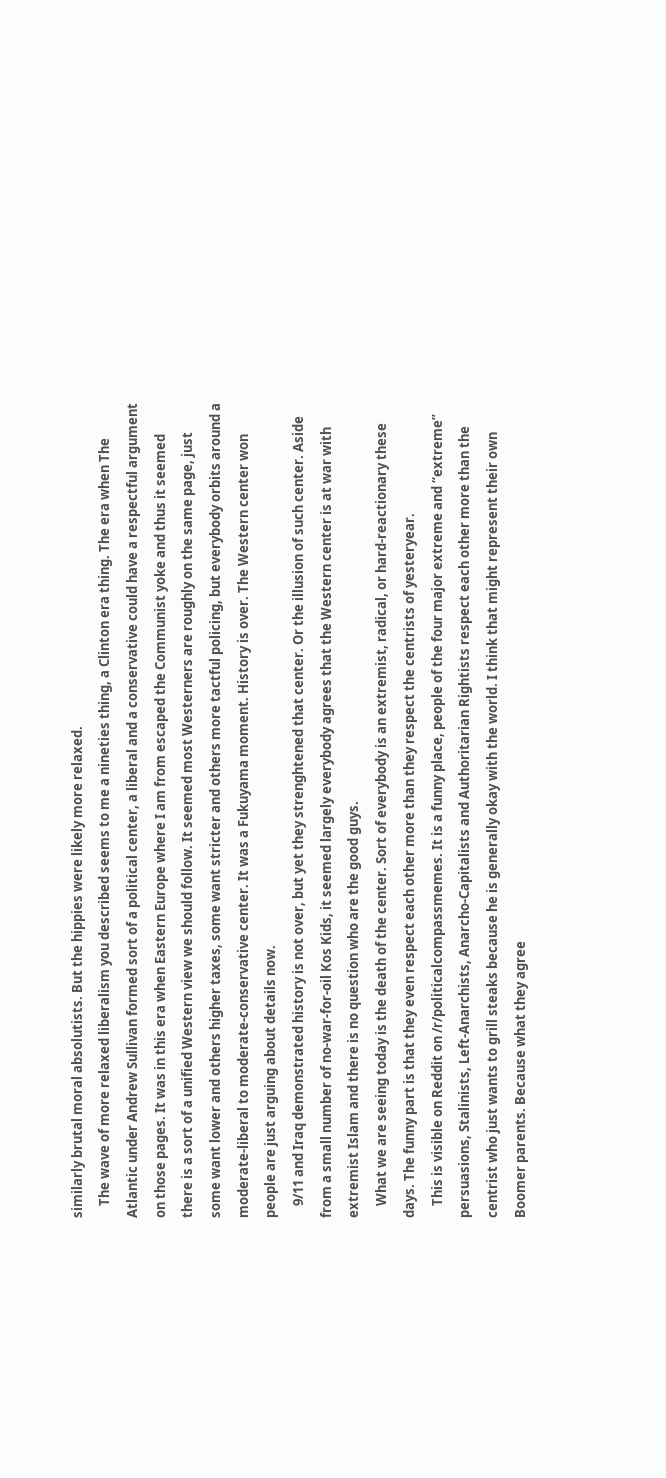similarly brutal moral absolutists. But the hippies were likely more relaxed.
    The wave of more relaxed liberalism you described seems to me a nineties thing, a Clinton era thing. The era when The Atlantic under Andrew Sullivan formed sort of a political center, a liberal and a conservative could have a respectful argument on those pages. It was in this era when Eastern Europe where I am from escaped the Communist yoke and thus it seemed there is a sort of a unified Western view we should follow. It seemed most Westerners are roughly on the same page, just some want lower and others higher taxes, some want stricter and others more tactful policing, but everybody orbits around a moderate-liberal to moderate-conservative center. It was a Fukuyama moment. History is over. The Western center won people are just arguing about details now.
    9/11 and Iraq demonstrated history is not over, but yet they strenghtened that center. Or the illusion of such center. Aside from a small number of no-war-for-oil Kos Kids, it seemed largely everybody agrees that the Western center is at war with extremist Islam and there is no question who are the good guys.
    What we are seeing today is the death of the center. Sort of everybody is an extremist, radical, or hard-reactionary these days. The funny part is that they even respect each other more than they respect the centrists of yesteryear.
    This is visible on Reddit on /r/politicalcompassmemes. It is a funny place, people of the four major extreme and “extreme” persuasions, Stalinists, Left-Anarchists, Anarcho-Capitalists and Authoritarian Rightists respect each other more than the centrist who just wants to grill steaks because he is generally okay with the world. I think that might represent their own Boomer parents. Because what they agree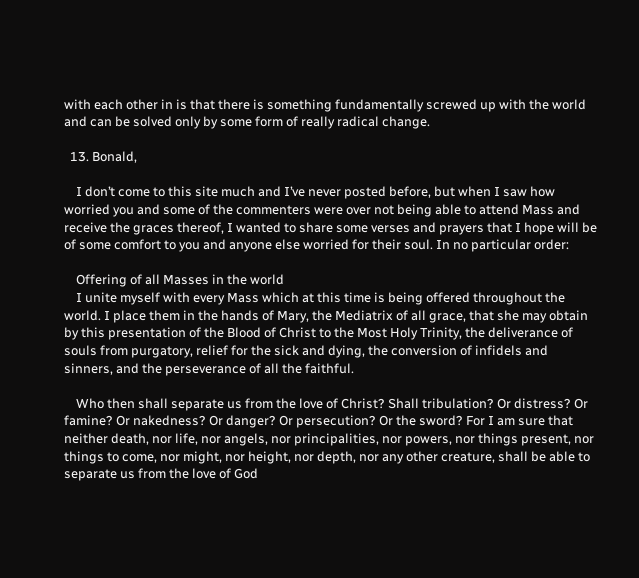with each other in is that there is something fundamentally screwed up with the world and can be solved only by some form of really radical change.

  13. Bonald,

    I don’t come to this site much and I’ve never posted before, but when I saw how worried you and some of the commenters were over not being able to attend Mass and receive the graces thereof, I wanted to share some verses and prayers that I hope will be of some comfort to you and anyone else worried for their soul. In no particular order:

    Offering of all Masses in the world
    I unite myself with every Mass which at this time is being offered throughout the world. I place them in the hands of Mary, the Mediatrix of all grace, that she may obtain by this presentation of the Blood of Christ to the Most Holy Trinity, the deliverance of souls from purgatory, relief for the sick and dying, the conversion of infidels and sinners, and the perseverance of all the faithful.

    Who then shall separate us from the love of Christ? Shall tribulation? Or distress? Or famine? Or nakedness? Or danger? Or persecution? Or the sword? For I am sure that neither death, nor life, nor angels, nor principalities, nor powers, nor things present, nor things to come, nor might, nor height, nor depth, nor any other creature, shall be able to separate us from the love of God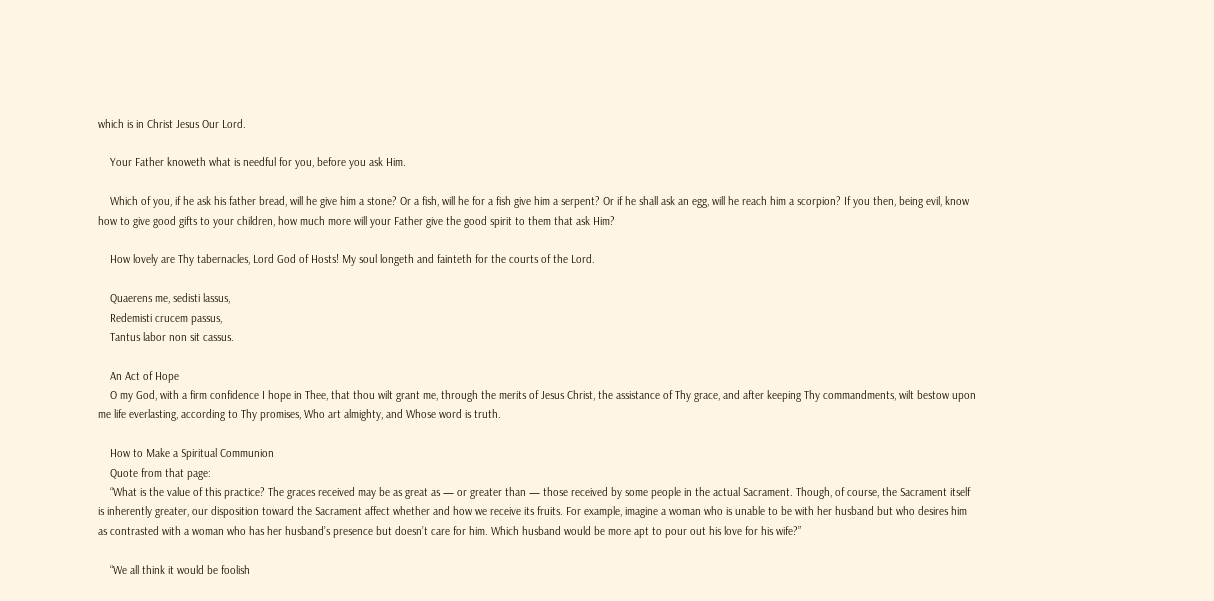which is in Christ Jesus Our Lord.

    Your Father knoweth what is needful for you, before you ask Him.

    Which of you, if he ask his father bread, will he give him a stone? Or a fish, will he for a fish give him a serpent? Or if he shall ask an egg, will he reach him a scorpion? If you then, being evil, know how to give good gifts to your children, how much more will your Father give the good spirit to them that ask Him?

    How lovely are Thy tabernacles, Lord God of Hosts! My soul longeth and fainteth for the courts of the Lord.

    Quaerens me, sedisti lassus,
    Redemisti crucem passus,
    Tantus labor non sit cassus.

    An Act of Hope
    O my God, with a firm confidence I hope in Thee, that thou wilt grant me, through the merits of Jesus Christ, the assistance of Thy grace, and after keeping Thy commandments, wilt bestow upon me life everlasting, according to Thy promises, Who art almighty, and Whose word is truth.

    How to Make a Spiritual Communion
    Quote from that page:
    “What is the value of this practice? The graces received may be as great as — or greater than — those received by some people in the actual Sacrament. Though, of course, the Sacrament itself is inherently greater, our disposition toward the Sacrament affect whether and how we receive its fruits. For example, imagine a woman who is unable to be with her husband but who desires him as contrasted with a woman who has her husband’s presence but doesn’t care for him. Which husband would be more apt to pour out his love for his wife?”

    “We all think it would be foolish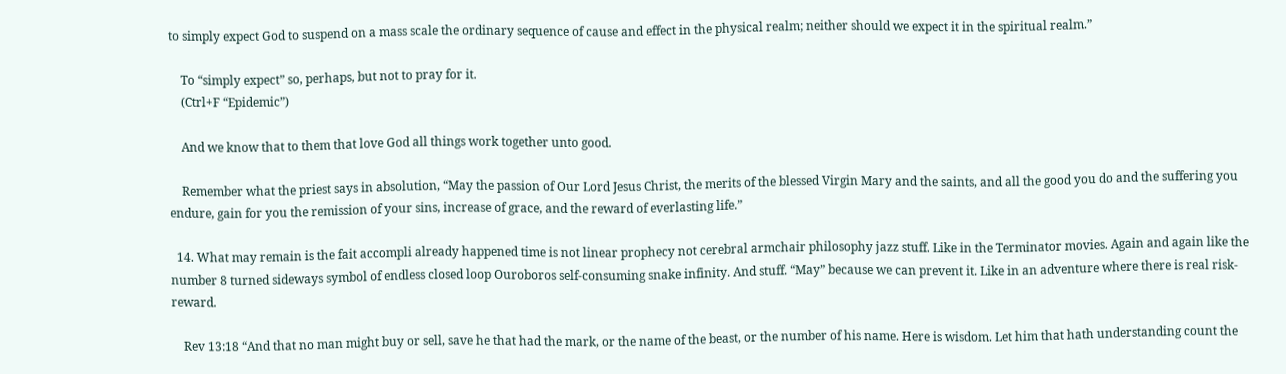to simply expect God to suspend on a mass scale the ordinary sequence of cause and effect in the physical realm; neither should we expect it in the spiritual realm.”

    To “simply expect” so, perhaps, but not to pray for it.
    (Ctrl+F “Epidemic”)

    And we know that to them that love God all things work together unto good.

    Remember what the priest says in absolution, “May the passion of Our Lord Jesus Christ, the merits of the blessed Virgin Mary and the saints, and all the good you do and the suffering you endure, gain for you the remission of your sins, increase of grace, and the reward of everlasting life.”

  14. What may remain is the fait accompli already happened time is not linear prophecy not cerebral armchair philosophy jazz stuff. Like in the Terminator movies. Again and again like the number 8 turned sideways symbol of endless closed loop Ouroboros self-consuming snake infinity. And stuff. “May” because we can prevent it. Like in an adventure where there is real risk-reward.

    Rev 13:18 “And that no man might buy or sell, save he that had the mark, or the name of the beast, or the number of his name. Here is wisdom. Let him that hath understanding count the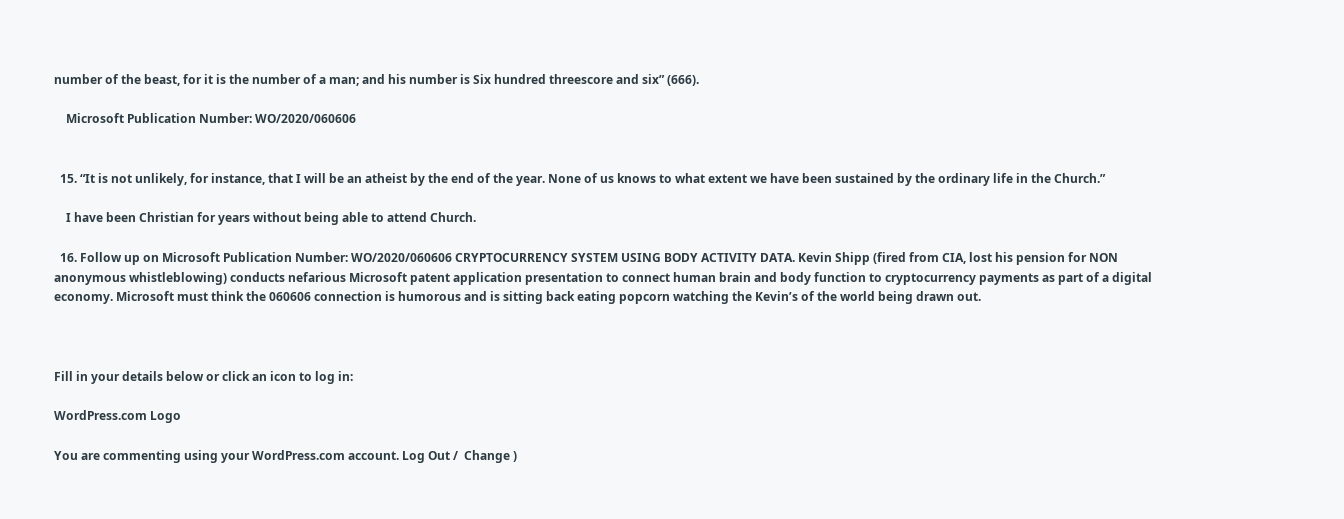number of the beast, for it is the number of a man; and his number is Six hundred threescore and six” (666).

    Microsoft Publication Number: WO/2020/060606


  15. “It is not unlikely, for instance, that I will be an atheist by the end of the year. None of us knows to what extent we have been sustained by the ordinary life in the Church.”

    I have been Christian for years without being able to attend Church.

  16. Follow up on Microsoft Publication Number: WO/2020/060606 CRYPTOCURRENCY SYSTEM USING BODY ACTIVITY DATA. Kevin Shipp (fired from CIA, lost his pension for NON anonymous whistleblowing) conducts nefarious Microsoft patent application presentation to connect human brain and body function to cryptocurrency payments as part of a digital economy. Microsoft must think the 060606 connection is humorous and is sitting back eating popcorn watching the Kevin’s of the world being drawn out.



Fill in your details below or click an icon to log in:

WordPress.com Logo

You are commenting using your WordPress.com account. Log Out /  Change )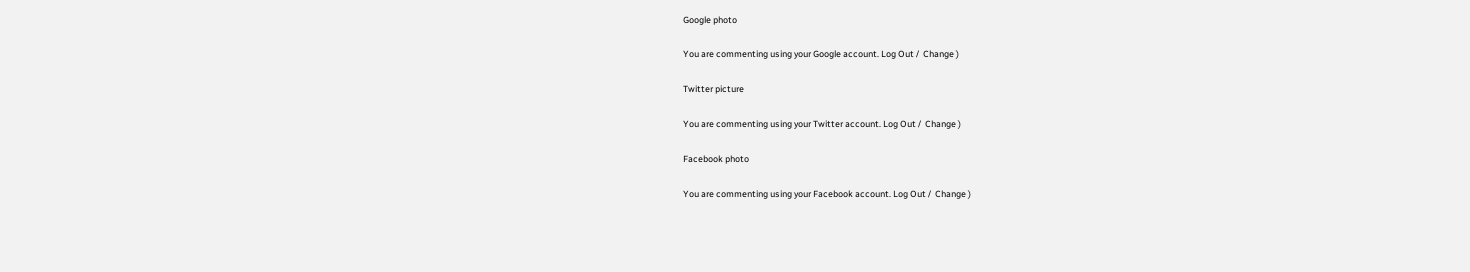Google photo

You are commenting using your Google account. Log Out /  Change )

Twitter picture

You are commenting using your Twitter account. Log Out /  Change )

Facebook photo

You are commenting using your Facebook account. Log Out /  Change )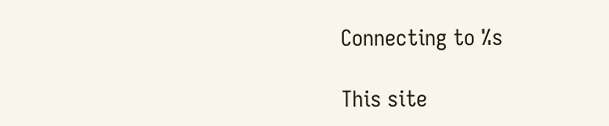Connecting to %s

This site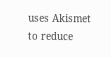uses Akismet to reduce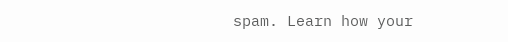spam. Learn how your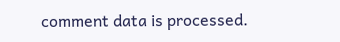comment data is processed.